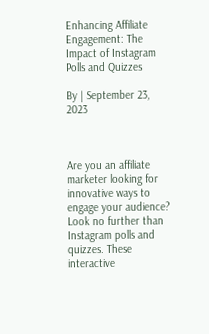Enhancing Affiliate Engagement: The Impact of Instagram Polls and Quizzes

By | September 23, 2023



Are you an affiliate marketer looking for innovative ways to engage your audience? Look no further than Instagram polls and quizzes. These interactive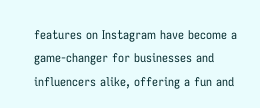features on Instagram have become a game-changer for businesses and influencers alike, offering a fun and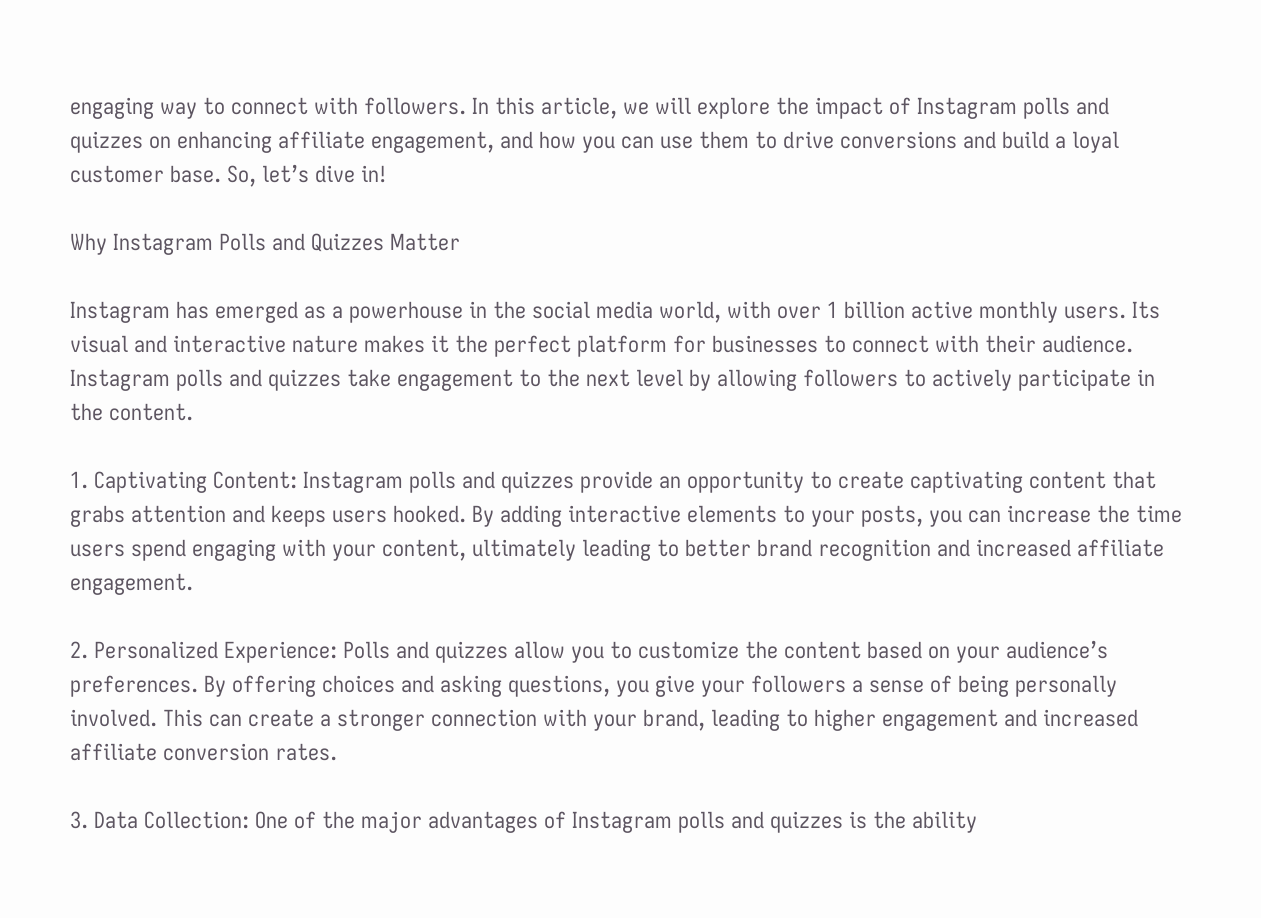engaging way to connect with followers. In this article, we will explore the impact of Instagram polls and quizzes on enhancing affiliate engagement, and how you can use them to drive conversions and build a loyal customer base. So, let’s dive in!

Why Instagram Polls and Quizzes Matter

Instagram has emerged as a powerhouse in the social media world, with over 1 billion active monthly users. Its visual and interactive nature makes it the perfect platform for businesses to connect with their audience. Instagram polls and quizzes take engagement to the next level by allowing followers to actively participate in the content.

1. Captivating Content: Instagram polls and quizzes provide an opportunity to create captivating content that grabs attention and keeps users hooked. By adding interactive elements to your posts, you can increase the time users spend engaging with your content, ultimately leading to better brand recognition and increased affiliate engagement.

2. Personalized Experience: Polls and quizzes allow you to customize the content based on your audience’s preferences. By offering choices and asking questions, you give your followers a sense of being personally involved. This can create a stronger connection with your brand, leading to higher engagement and increased affiliate conversion rates.

3. Data Collection: One of the major advantages of Instagram polls and quizzes is the ability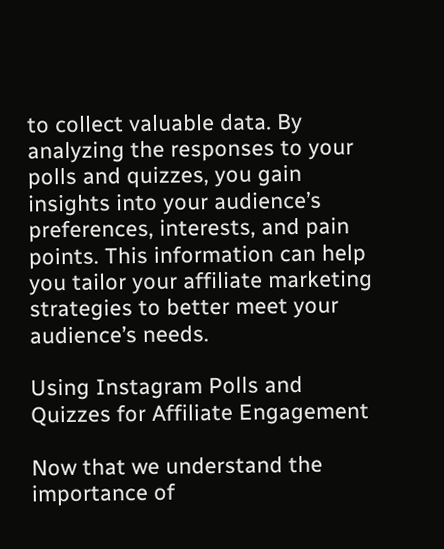to collect valuable data. By analyzing the responses to your polls and quizzes, you gain insights into your audience’s preferences, interests, and pain points. This information can help you tailor your affiliate marketing strategies to better meet your audience’s needs.

Using Instagram Polls and Quizzes for Affiliate Engagement

Now that we understand the importance of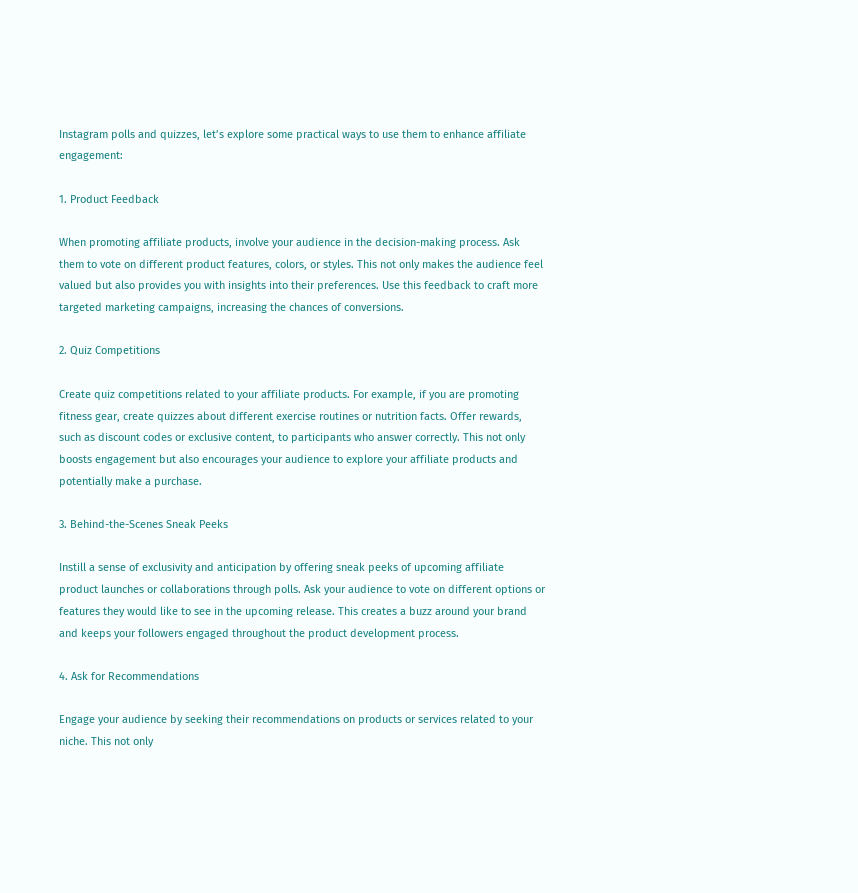Instagram polls and quizzes, let’s explore some practical ways to use them to enhance affiliate engagement:

1. Product Feedback

When promoting affiliate products, involve your audience in the decision-making process. Ask them to vote on different product features, colors, or styles. This not only makes the audience feel valued but also provides you with insights into their preferences. Use this feedback to craft more targeted marketing campaigns, increasing the chances of conversions.

2. Quiz Competitions

Create quiz competitions related to your affiliate products. For example, if you are promoting fitness gear, create quizzes about different exercise routines or nutrition facts. Offer rewards, such as discount codes or exclusive content, to participants who answer correctly. This not only boosts engagement but also encourages your audience to explore your affiliate products and potentially make a purchase.

3. Behind-the-Scenes Sneak Peeks

Instill a sense of exclusivity and anticipation by offering sneak peeks of upcoming affiliate product launches or collaborations through polls. Ask your audience to vote on different options or features they would like to see in the upcoming release. This creates a buzz around your brand and keeps your followers engaged throughout the product development process.

4. Ask for Recommendations

Engage your audience by seeking their recommendations on products or services related to your niche. This not only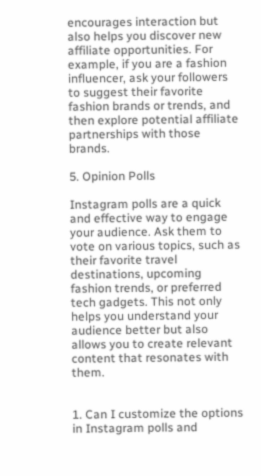encourages interaction but also helps you discover new affiliate opportunities. For example, if you are a fashion influencer, ask your followers to suggest their favorite fashion brands or trends, and then explore potential affiliate partnerships with those brands.

5. Opinion Polls

Instagram polls are a quick and effective way to engage your audience. Ask them to vote on various topics, such as their favorite travel destinations, upcoming fashion trends, or preferred tech gadgets. This not only helps you understand your audience better but also allows you to create relevant content that resonates with them.


1. Can I customize the options in Instagram polls and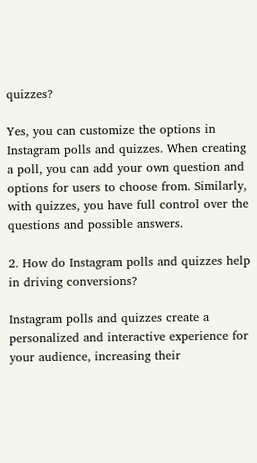quizzes?

Yes, you can customize the options in Instagram polls and quizzes. When creating a poll, you can add your own question and options for users to choose from. Similarly, with quizzes, you have full control over the questions and possible answers.

2. How do Instagram polls and quizzes help in driving conversions?

Instagram polls and quizzes create a personalized and interactive experience for your audience, increasing their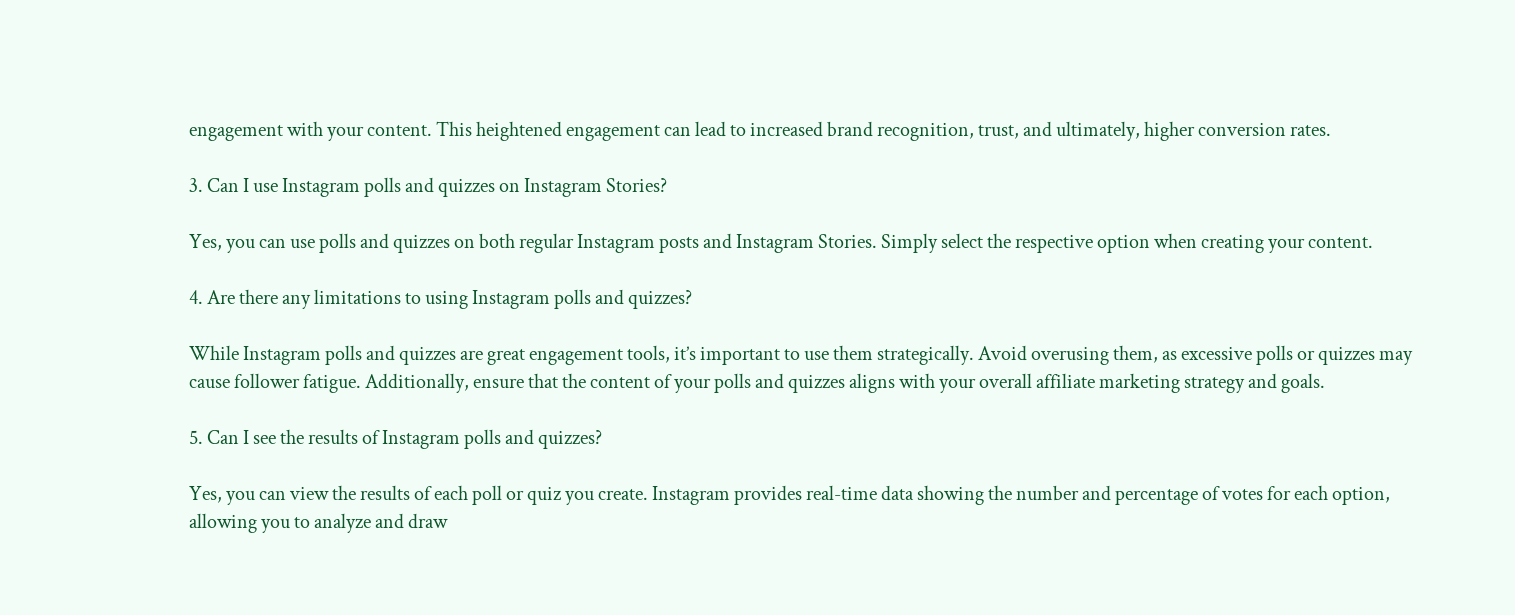engagement with your content. This heightened engagement can lead to increased brand recognition, trust, and ultimately, higher conversion rates.

3. Can I use Instagram polls and quizzes on Instagram Stories?

Yes, you can use polls and quizzes on both regular Instagram posts and Instagram Stories. Simply select the respective option when creating your content.

4. Are there any limitations to using Instagram polls and quizzes?

While Instagram polls and quizzes are great engagement tools, it’s important to use them strategically. Avoid overusing them, as excessive polls or quizzes may cause follower fatigue. Additionally, ensure that the content of your polls and quizzes aligns with your overall affiliate marketing strategy and goals.

5. Can I see the results of Instagram polls and quizzes?

Yes, you can view the results of each poll or quiz you create. Instagram provides real-time data showing the number and percentage of votes for each option, allowing you to analyze and draw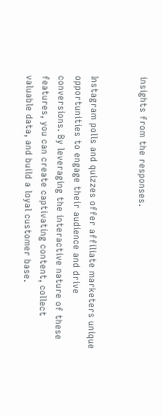insights from the responses.


Instagram polls and quizzes offer affiliate marketers unique opportunities to engage their audience and drive conversions. By leveraging the interactive nature of these features, you can create captivating content, collect valuable data, and build a loyal customer base.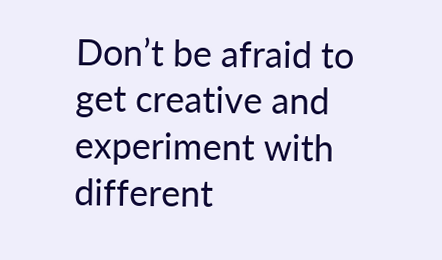Don’t be afraid to get creative and experiment with different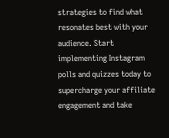strategies to find what resonates best with your audience. Start implementing Instagram polls and quizzes today to supercharge your affiliate engagement and take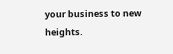your business to new heights.